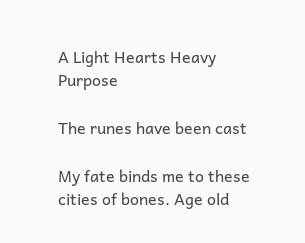A Light Hearts Heavy Purpose

The runes have been cast

My fate binds me to these cities of bones. Age old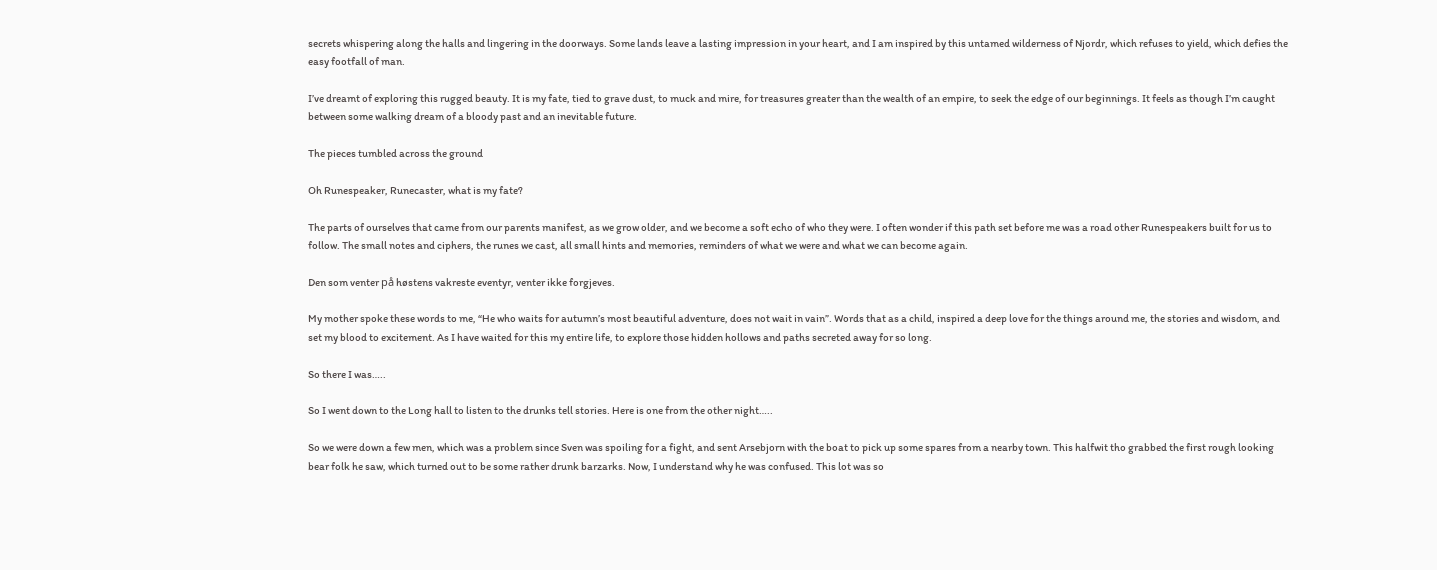secrets whispering along the halls and lingering in the doorways. Some lands leave a lasting impression in your heart, and I am inspired by this untamed wilderness of Njordr, which refuses to yield, which defies the easy footfall of man.

I’ve dreamt of exploring this rugged beauty. It is my fate, tied to grave dust, to muck and mire, for treasures greater than the wealth of an empire, to seek the edge of our beginnings. It feels as though I’m caught between some walking dream of a bloody past and an inevitable future.

The pieces tumbled across the ground

Oh Runespeaker, Runecaster, what is my fate?

The parts of ourselves that came from our parents manifest, as we grow older, and we become a soft echo of who they were. I often wonder if this path set before me was a road other Runespeakers built for us to follow. The small notes and ciphers, the runes we cast, all small hints and memories, reminders of what we were and what we can become again.

Den som venter på høstens vakreste eventyr, venter ikke forgjeves.

My mother spoke these words to me, “He who waits for autumn’s most beautiful adventure, does not wait in vain”. Words that as a child, inspired a deep love for the things around me, the stories and wisdom, and set my blood to excitement. As I have waited for this my entire life, to explore those hidden hollows and paths secreted away for so long.

So there I was…..

So I went down to the Long hall to listen to the drunks tell stories. Here is one from the other night…..

So we were down a few men, which was a problem since Sven was spoiling for a fight, and sent Arsebjorn with the boat to pick up some spares from a nearby town. This halfwit tho grabbed the first rough looking bear folk he saw, which turned out to be some rather drunk barzarks. Now, I understand why he was confused. This lot was so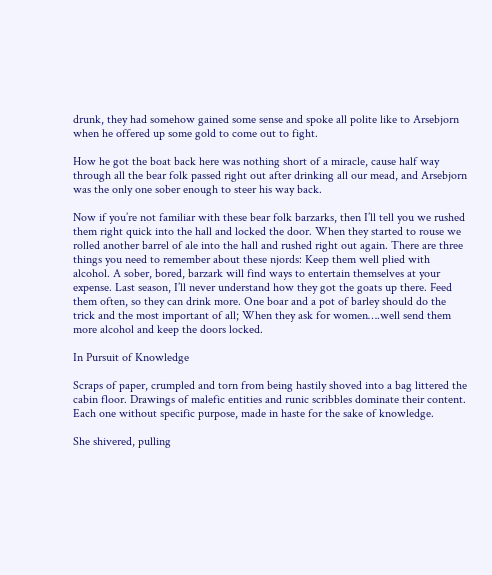drunk, they had somehow gained some sense and spoke all polite like to Arsebjorn when he offered up some gold to come out to fight.

How he got the boat back here was nothing short of a miracle, cause half way through all the bear folk passed right out after drinking all our mead, and Arsebjorn was the only one sober enough to steer his way back.

Now if you’re not familiar with these bear folk barzarks, then I’ll tell you we rushed them right quick into the hall and locked the door. When they started to rouse we rolled another barrel of ale into the hall and rushed right out again. There are three things you need to remember about these njords: Keep them well plied with alcohol. A sober, bored, barzark will find ways to entertain themselves at your expense. Last season, I’ll never understand how they got the goats up there. Feed them often, so they can drink more. One boar and a pot of barley should do the trick and the most important of all; When they ask for women….well send them more alcohol and keep the doors locked.

In Pursuit of Knowledge

Scraps of paper, crumpled and torn from being hastily shoved into a bag littered the cabin floor. Drawings of malefic entities and runic scribbles dominate their content. Each one without specific purpose, made in haste for the sake of knowledge.

She shivered, pulling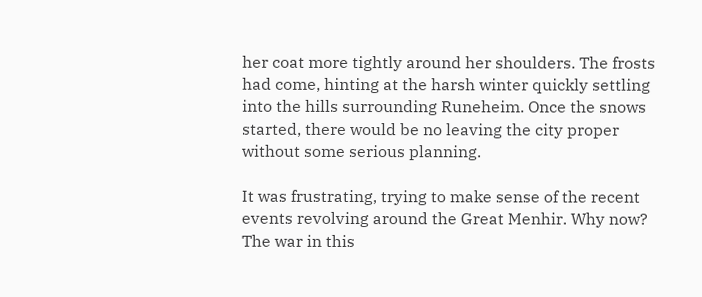her coat more tightly around her shoulders. The frosts had come, hinting at the harsh winter quickly settling into the hills surrounding Runeheim. Once the snows started, there would be no leaving the city proper without some serious planning.

It was frustrating, trying to make sense of the recent events revolving around the Great Menhir. Why now? The war in this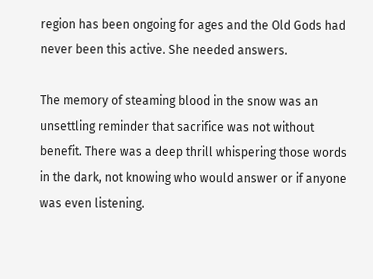region has been ongoing for ages and the Old Gods had never been this active. She needed answers.

The memory of steaming blood in the snow was an unsettling reminder that sacrifice was not without benefit. There was a deep thrill whispering those words in the dark, not knowing who would answer or if anyone was even listening.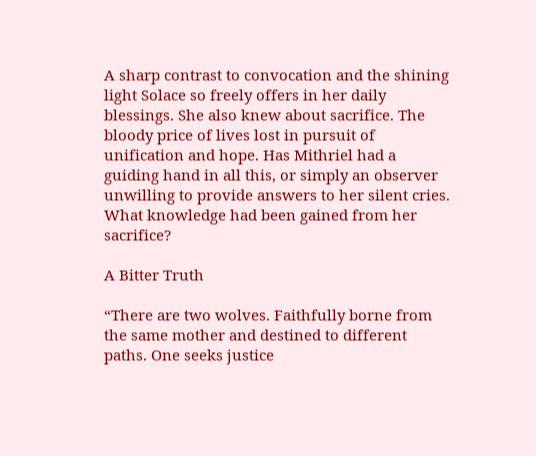A sharp contrast to convocation and the shining light Solace so freely offers in her daily blessings. She also knew about sacrifice. The bloody price of lives lost in pursuit of unification and hope. Has Mithriel had a guiding hand in all this, or simply an observer unwilling to provide answers to her silent cries. What knowledge had been gained from her sacrifice?

A Bitter Truth

“There are two wolves. Faithfully borne from the same mother and destined to different paths. One seeks justice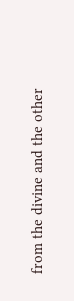from the divine and the other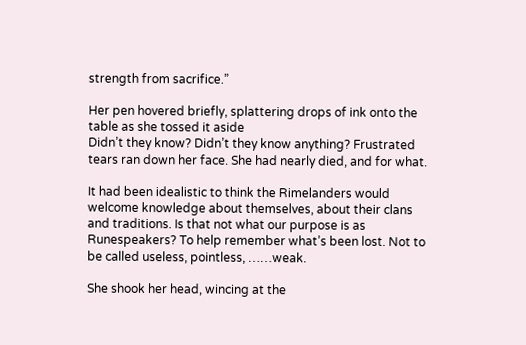strength from sacrifice.”

Her pen hovered briefly, splattering drops of ink onto the table as she tossed it aside
Didn’t they know? Didn’t they know anything? Frustrated tears ran down her face. She had nearly died, and for what.

It had been idealistic to think the Rimelanders would welcome knowledge about themselves, about their clans and traditions. Is that not what our purpose is as Runespeakers? To help remember what’s been lost. Not to be called useless, pointless, ……weak.

She shook her head, wincing at the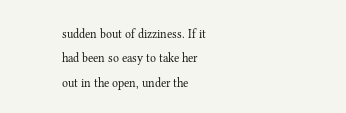sudden bout of dizziness. If it had been so easy to take her out in the open, under the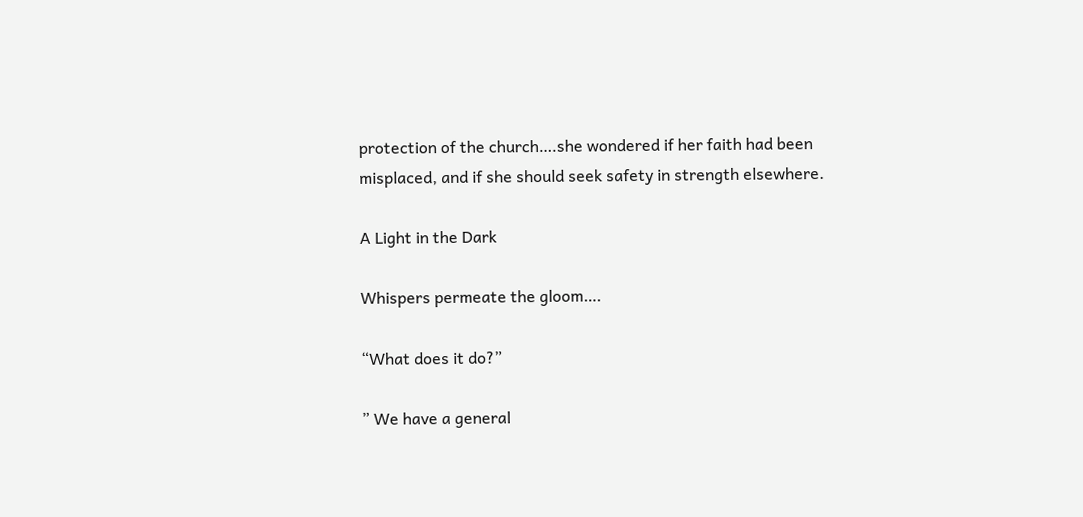protection of the church….she wondered if her faith had been misplaced, and if she should seek safety in strength elsewhere.

A Light in the Dark

Whispers permeate the gloom….

“What does it do?”

” We have a general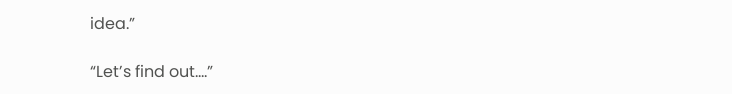idea.”

“Let’s find out….”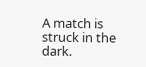A match is struck in the dark.